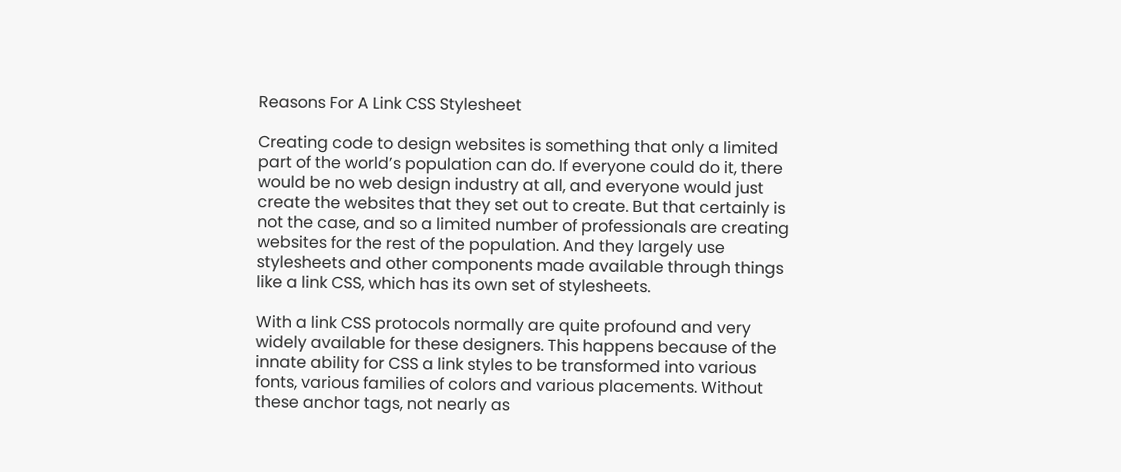Reasons For A Link CSS Stylesheet

Creating code to design websites is something that only a limited part of the world’s population can do. If everyone could do it, there would be no web design industry at all, and everyone would just create the websites that they set out to create. But that certainly is not the case, and so a limited number of professionals are creating websites for the rest of the population. And they largely use stylesheets and other components made available through things like a link CSS, which has its own set of stylesheets.

With a link CSS protocols normally are quite profound and very widely available for these designers. This happens because of the innate ability for CSS a link styles to be transformed into various fonts, various families of colors and various placements. Without these anchor tags, not nearly as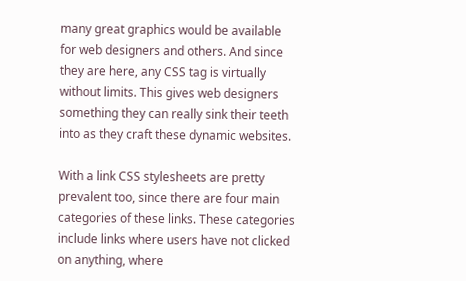many great graphics would be available for web designers and others. And since they are here, any CSS tag is virtually without limits. This gives web designers something they can really sink their teeth into as they craft these dynamic websites.

With a link CSS stylesheets are pretty prevalent too, since there are four main categories of these links. These categories include links where users have not clicked on anything, where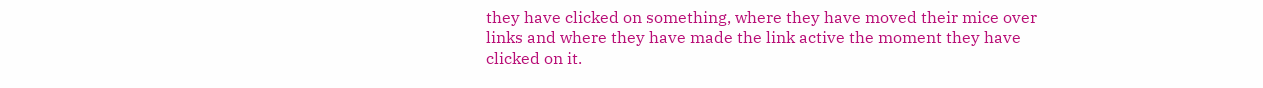they have clicked on something, where they have moved their mice over links and where they have made the link active the moment they have clicked on it.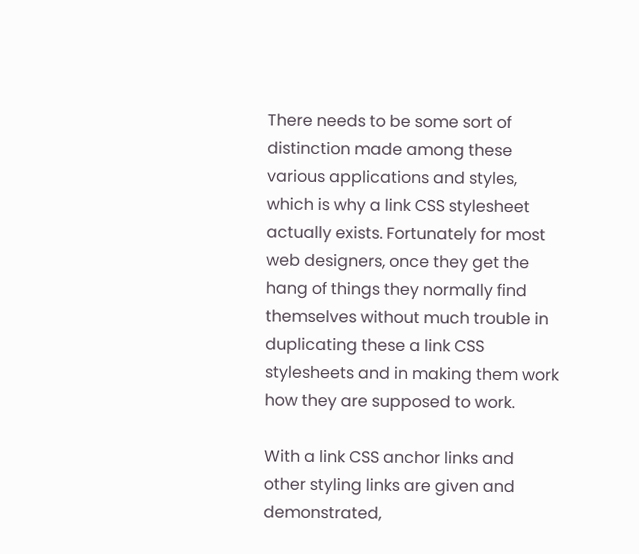There needs to be some sort of distinction made among these various applications and styles, which is why a link CSS stylesheet actually exists. Fortunately for most web designers, once they get the hang of things they normally find themselves without much trouble in duplicating these a link CSS stylesheets and in making them work how they are supposed to work.

With a link CSS anchor links and other styling links are given and demonstrated,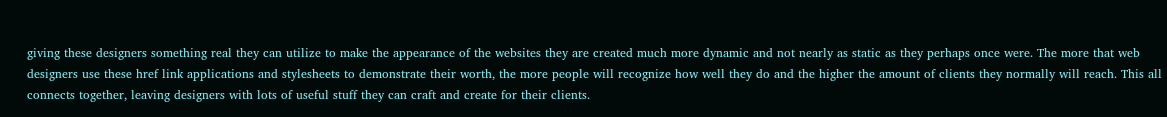giving these designers something real they can utilize to make the appearance of the websites they are created much more dynamic and not nearly as static as they perhaps once were. The more that web designers use these href link applications and stylesheets to demonstrate their worth, the more people will recognize how well they do and the higher the amount of clients they normally will reach. This all connects together, leaving designers with lots of useful stuff they can craft and create for their clients.